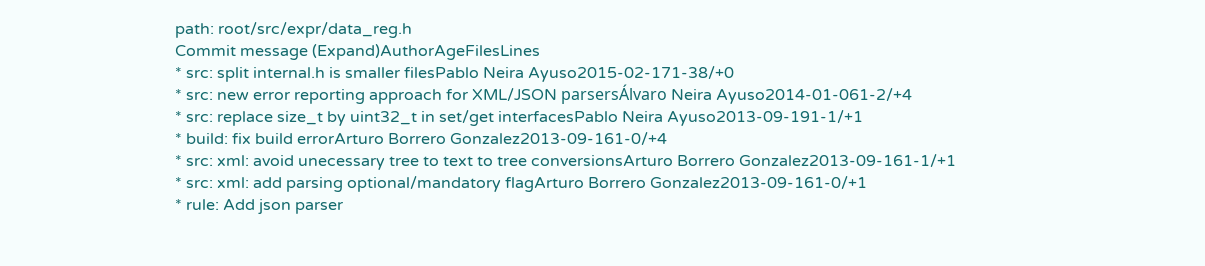path: root/src/expr/data_reg.h
Commit message (Expand)AuthorAgeFilesLines
* src: split internal.h is smaller filesPablo Neira Ayuso2015-02-171-38/+0
* src: new error reporting approach for XML/JSON parsersÁlvaro Neira Ayuso2014-01-061-2/+4
* src: replace size_t by uint32_t in set/get interfacesPablo Neira Ayuso2013-09-191-1/+1
* build: fix build errorArturo Borrero Gonzalez2013-09-161-0/+4
* src: xml: avoid unecessary tree to text to tree conversionsArturo Borrero Gonzalez2013-09-161-1/+1
* src: xml: add parsing optional/mandatory flagArturo Borrero Gonzalez2013-09-161-0/+1
* rule: Add json parser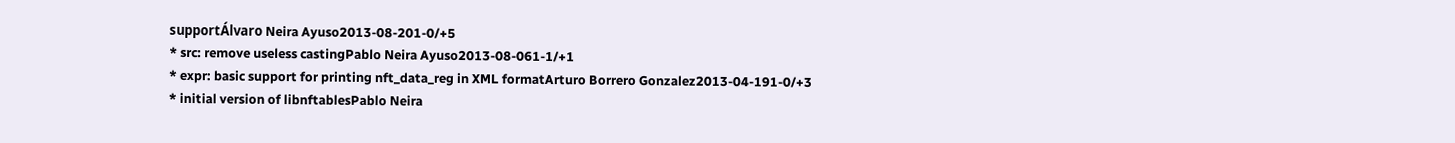supportÁlvaro Neira Ayuso2013-08-201-0/+5
* src: remove useless castingPablo Neira Ayuso2013-08-061-1/+1
* expr: basic support for printing nft_data_reg in XML formatArturo Borrero Gonzalez2013-04-191-0/+3
* initial version of libnftablesPablo Neira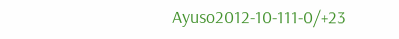Ayuso2012-10-111-0/+23